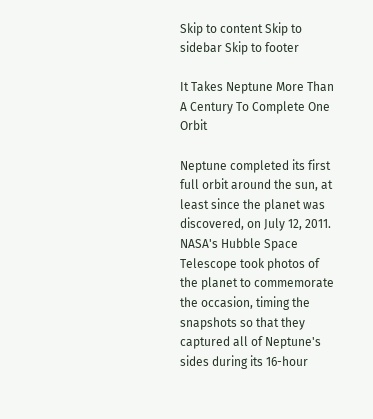Skip to content Skip to sidebar Skip to footer

It Takes Neptune More Than A Century To Complete One Orbit

Neptune completed its first full orbit around the sun, at least since the planet was discovered, on July 12, 2011. NASA's Hubble Space Telescope took photos of the planet to commemorate the occasion, timing the snapshots so that they captured all of Neptune's sides during its 16-hour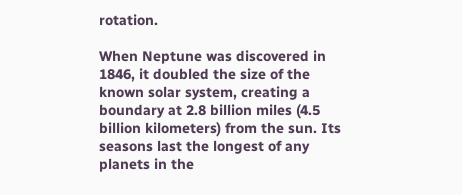rotation.

When Neptune was discovered in 1846, it doubled the size of the known solar system, creating a boundary at 2.8 billion miles (4.5 billion kilometers) from the sun. Its seasons last the longest of any planets in the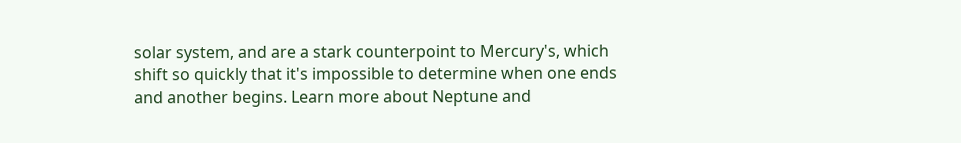solar system, and are a stark counterpoint to Mercury's, which shift so quickly that it's impossible to determine when one ends and another begins. Learn more about Neptune and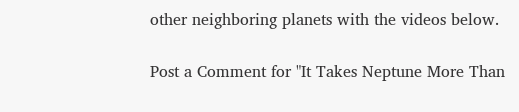other neighboring planets with the videos below.

Post a Comment for "It Takes Neptune More Than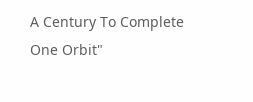A Century To Complete One Orbit"